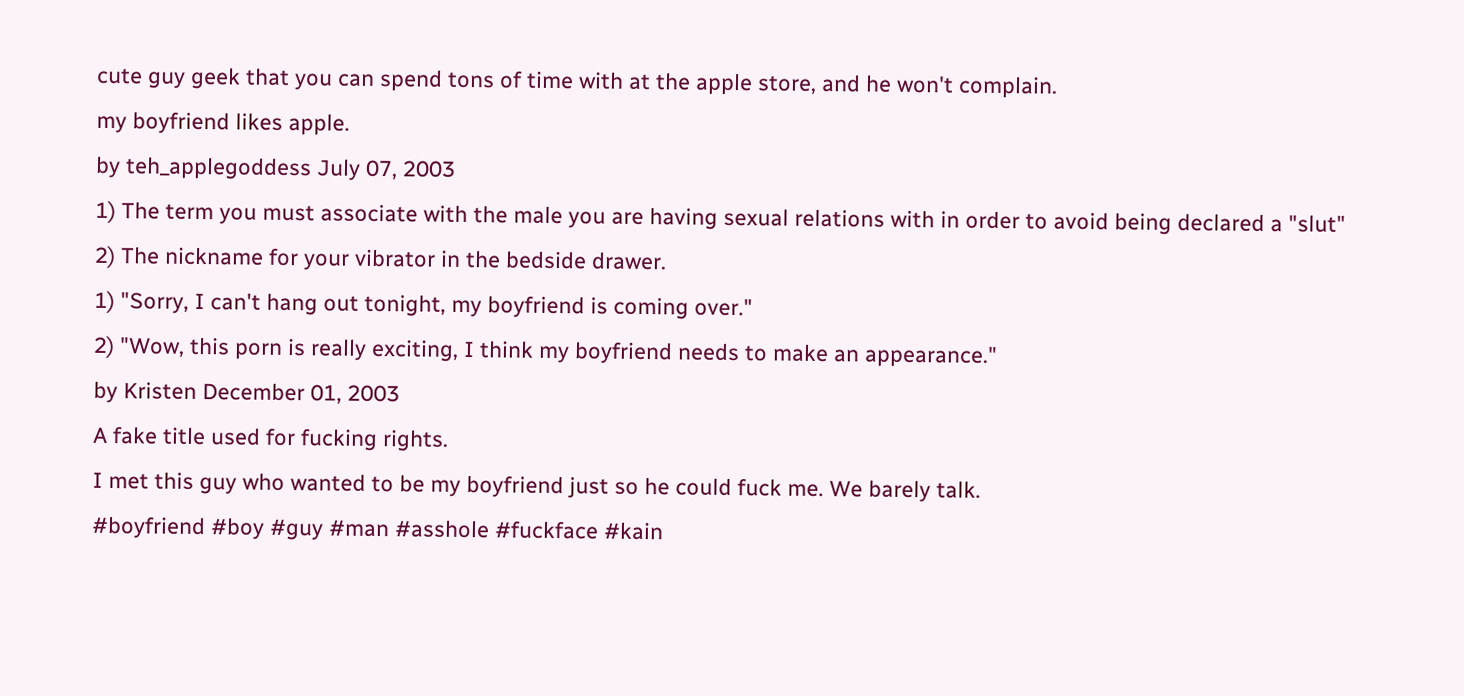cute guy geek that you can spend tons of time with at the apple store, and he won't complain.
my boyfriend likes apple.
by teh_applegoddess July 07, 2003
1) The term you must associate with the male you are having sexual relations with in order to avoid being declared a "slut"
2) The nickname for your vibrator in the bedside drawer.
1) "Sorry, I can't hang out tonight, my boyfriend is coming over."
2) "Wow, this porn is really exciting, I think my boyfriend needs to make an appearance."
by Kristen December 01, 2003
A fake title used for fucking rights.
I met this guy who wanted to be my boyfriend just so he could fuck me. We barely talk.
#boyfriend #boy #guy #man #asshole #fuckface #kain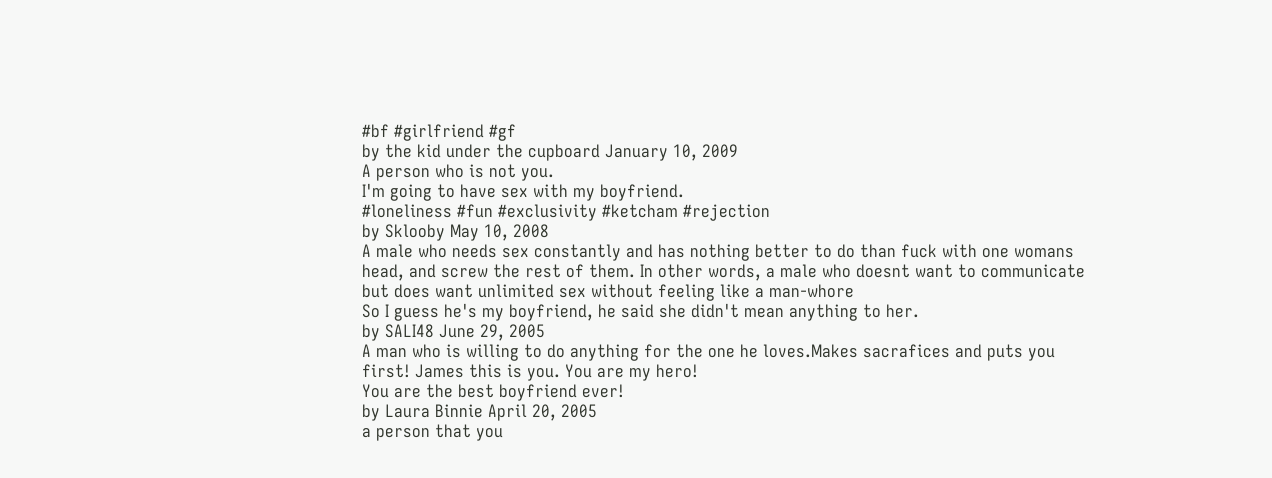#bf #girlfriend #gf
by the kid under the cupboard January 10, 2009
A person who is not you.
I'm going to have sex with my boyfriend.
#loneliness #fun #exclusivity #ketcham #rejection
by Sklooby May 10, 2008
A male who needs sex constantly and has nothing better to do than fuck with one womans head, and screw the rest of them. In other words, a male who doesnt want to communicate but does want unlimited sex without feeling like a man-whore
So I guess he's my boyfriend, he said she didn't mean anything to her.
by SALI48 June 29, 2005
A man who is willing to do anything for the one he loves.Makes sacrafices and puts you first! James this is you. You are my hero!
You are the best boyfriend ever!
by Laura Binnie April 20, 2005
a person that you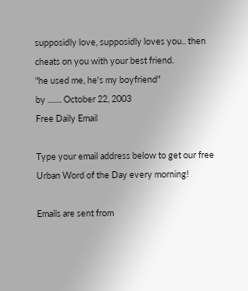supposidly love, supposidly loves you.. then cheats on you with your best friend.
"he used me, he's my boyfriend"
by ....... October 22, 2003
Free Daily Email

Type your email address below to get our free Urban Word of the Day every morning!

Emails are sent from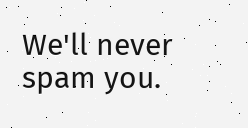We'll never spam you.